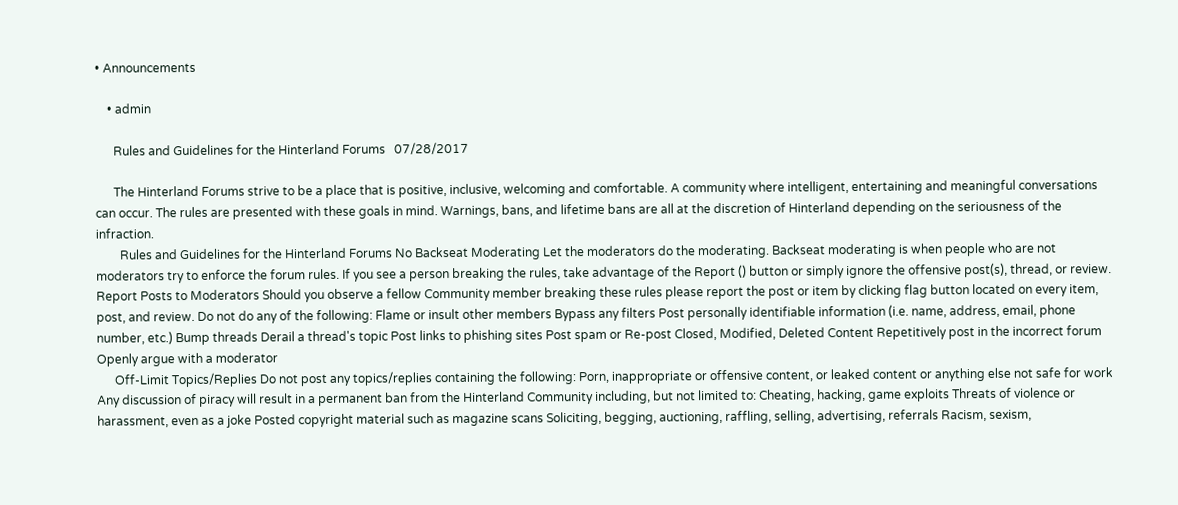• Announcements

    • admin

      Rules and Guidelines for the Hinterland Forums   07/28/2017

      The Hinterland Forums strive to be a place that is positive, inclusive, welcoming and comfortable. A community where intelligent, entertaining and meaningful conversations can occur. The rules are presented with these goals in mind. Warnings, bans, and lifetime bans are all at the discretion of Hinterland depending on the seriousness of the infraction.
        Rules and Guidelines for the Hinterland Forums No Backseat Moderating Let the moderators do the moderating. Backseat moderating is when people who are not moderators try to enforce the forum rules. If you see a person breaking the rules, take advantage of the Report () button or simply ignore the offensive post(s), thread, or review. Report Posts to Moderators Should you observe a fellow Community member breaking these rules please report the post or item by clicking flag button located on every item, post, and review. Do not do any of the following: Flame or insult other members Bypass any filters Post personally identifiable information (i.e. name, address, email, phone number, etc.) Bump threads Derail a thread's topic Post links to phishing sites Post spam or Re-post Closed, Modified, Deleted Content Repetitively post in the incorrect forum Openly argue with a moderator
      Off-Limit Topics/Replies Do not post any topics/replies containing the following: Porn, inappropriate or offensive content, or leaked content or anything else not safe for work Any discussion of piracy will result in a permanent ban from the Hinterland Community including, but not limited to: Cheating, hacking, game exploits Threats of violence or harassment, even as a joke Posted copyright material such as magazine scans Soliciting, begging, auctioning, raffling, selling, advertising, referrals Racism, sexism,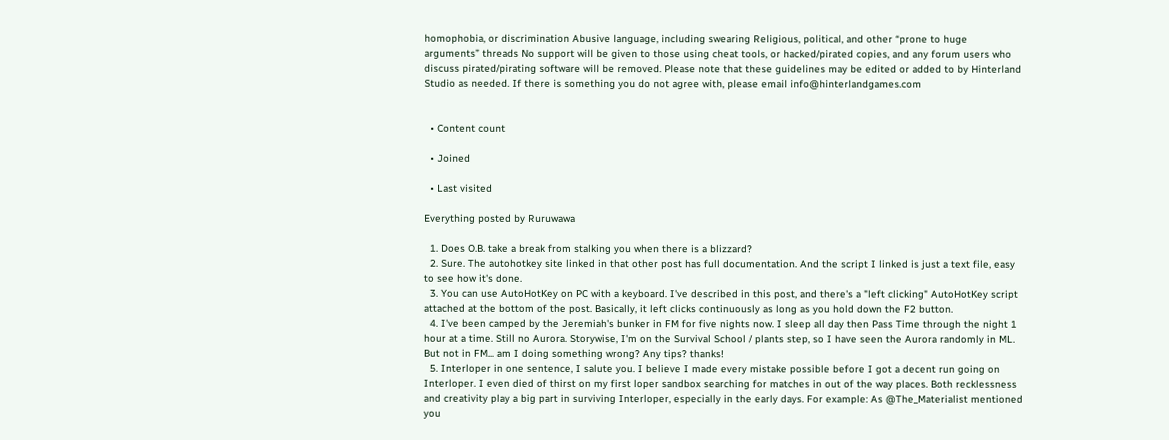homophobia, or discrimination Abusive language, including swearing Religious, political, and other “prone to huge arguments” threads No support will be given to those using cheat tools, or hacked/pirated copies, and any forum users who discuss pirated/pirating software will be removed. Please note that these guidelines may be edited or added to by Hinterland Studio as needed. If there is something you do not agree with, please email info@hinterlandgames.com


  • Content count

  • Joined

  • Last visited

Everything posted by Ruruwawa

  1. Does O.B. take a break from stalking you when there is a blizzard?
  2. Sure. The autohotkey site linked in that other post has full documentation. And the script I linked is just a text file, easy to see how it's done.
  3. You can use AutoHotKey on PC with a keyboard. I've described in this post, and there's a "left clicking" AutoHotKey script attached at the bottom of the post. Basically, it left clicks continuously as long as you hold down the F2 button.
  4. I've been camped by the Jeremiah's bunker in FM for five nights now. I sleep all day then Pass Time through the night 1 hour at a time. Still no Aurora. Storywise, I'm on the Survival School / plants step, so I have seen the Aurora randomly in ML. But not in FM... am I doing something wrong? Any tips? thanks!
  5. Interloper in one sentence, I salute you. I believe I made every mistake possible before I got a decent run going on Interloper. I even died of thirst on my first loper sandbox searching for matches in out of the way places. Both recklessness and creativity play a big part in surviving Interloper, especially in the early days. For example: As @The_Materialist mentioned you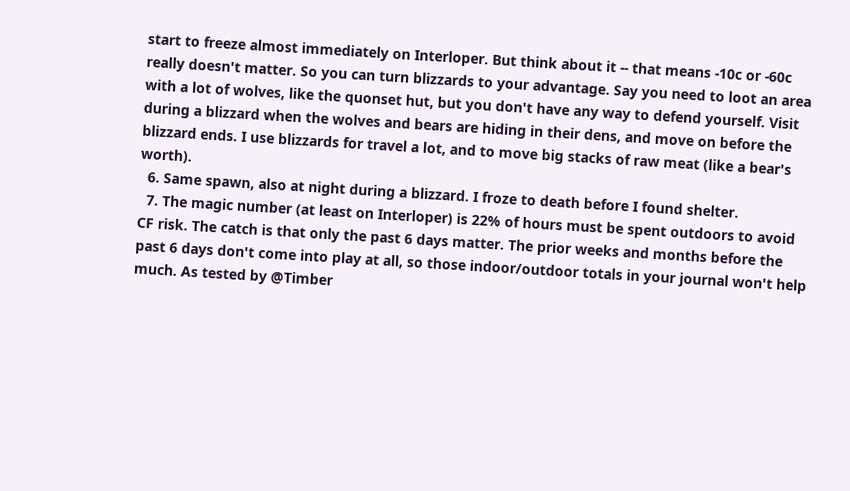start to freeze almost immediately on Interloper. But think about it -- that means -10c or -60c really doesn't matter. So you can turn blizzards to your advantage. Say you need to loot an area with a lot of wolves, like the quonset hut, but you don't have any way to defend yourself. Visit during a blizzard when the wolves and bears are hiding in their dens, and move on before the blizzard ends. I use blizzards for travel a lot, and to move big stacks of raw meat (like a bear's worth).
  6. Same spawn, also at night during a blizzard. I froze to death before I found shelter.
  7. The magic number (at least on Interloper) is 22% of hours must be spent outdoors to avoid CF risk. The catch is that only the past 6 days matter. The prior weeks and months before the past 6 days don't come into play at all, so those indoor/outdoor totals in your journal won't help much. As tested by @Timber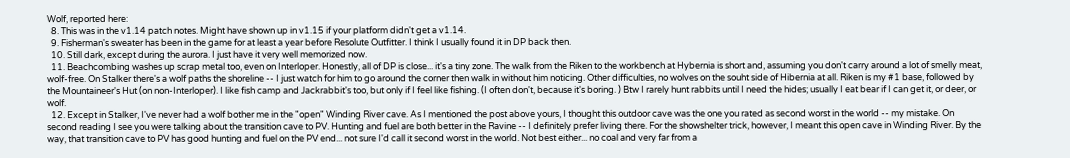Wolf, reported here:
  8. This was in the v1.14 patch notes. Might have shown up in v1.15 if your platform didn't get a v1.14.
  9. Fisherman's sweater has been in the game for at least a year before Resolute Outfitter. I think I usually found it in DP back then.
  10. Still dark, except during the aurora. I just have it very well memorized now.
  11. Beachcombing washes up scrap metal too, even on Interloper. Honestly, all of DP is close... it's a tiny zone. The walk from the Riken to the workbench at Hybernia is short and, assuming you don't carry around a lot of smelly meat, wolf-free. On Stalker there's a wolf paths the shoreline -- I just watch for him to go around the corner then walk in without him noticing. Other difficulties, no wolves on the souht side of Hibernia at all. Riken is my #1 base, followed by the Mountaineer's Hut (on non-Interloper). I like fish camp and Jackrabbit's too, but only if I feel like fishing. (I often don't, because it's boring. ) Btw I rarely hunt rabbits until I need the hides; usually I eat bear if I can get it, or deer, or wolf.
  12. Except in Stalker, I've never had a wolf bother me in the "open" Winding River cave. As I mentioned the post above yours, I thought this outdoor cave was the one you rated as second worst in the world -- my mistake. On second reading I see you were talking about the transition cave to PV. Hunting and fuel are both better in the Ravine -- I definitely prefer living there. For the showshelter trick, however, I meant this open cave in Winding River. By the way, that transition cave to PV has good hunting and fuel on the PV end... not sure I'd call it second worst in the world. Not best either... no coal and very far from a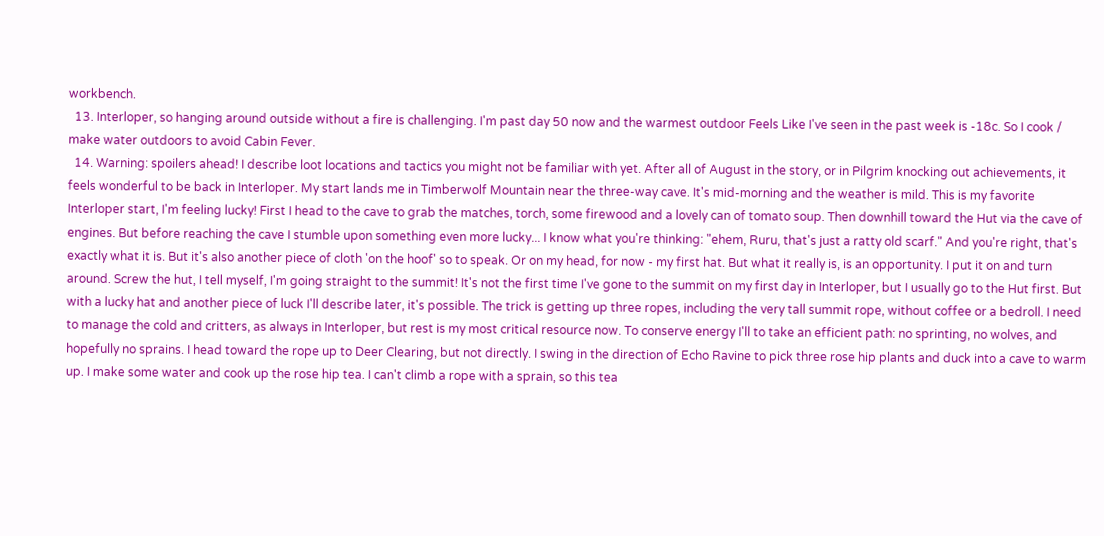workbench.
  13. Interloper, so hanging around outside without a fire is challenging. I'm past day 50 now and the warmest outdoor Feels Like I've seen in the past week is -18c. So I cook / make water outdoors to avoid Cabin Fever.
  14. Warning: spoilers ahead! I describe loot locations and tactics you might not be familiar with yet. After all of August in the story, or in Pilgrim knocking out achievements, it feels wonderful to be back in Interloper. My start lands me in Timberwolf Mountain near the three-way cave. It's mid-morning and the weather is mild. This is my favorite Interloper start, I'm feeling lucky! First I head to the cave to grab the matches, torch, some firewood and a lovely can of tomato soup. Then downhill toward the Hut via the cave of engines. But before reaching the cave I stumble upon something even more lucky... I know what you're thinking: "ehem, Ruru, that's just a ratty old scarf." And you're right, that's exactly what it is. But it's also another piece of cloth 'on the hoof' so to speak. Or on my head, for now - my first hat. But what it really is, is an opportunity. I put it on and turn around. Screw the hut, I tell myself, I'm going straight to the summit! It's not the first time I've gone to the summit on my first day in Interloper, but I usually go to the Hut first. But with a lucky hat and another piece of luck I'll describe later, it's possible. The trick is getting up three ropes, including the very tall summit rope, without coffee or a bedroll. I need to manage the cold and critters, as always in Interloper, but rest is my most critical resource now. To conserve energy I'll to take an efficient path: no sprinting, no wolves, and hopefully no sprains. I head toward the rope up to Deer Clearing, but not directly. I swing in the direction of Echo Ravine to pick three rose hip plants and duck into a cave to warm up. I make some water and cook up the rose hip tea. I can't climb a rope with a sprain, so this tea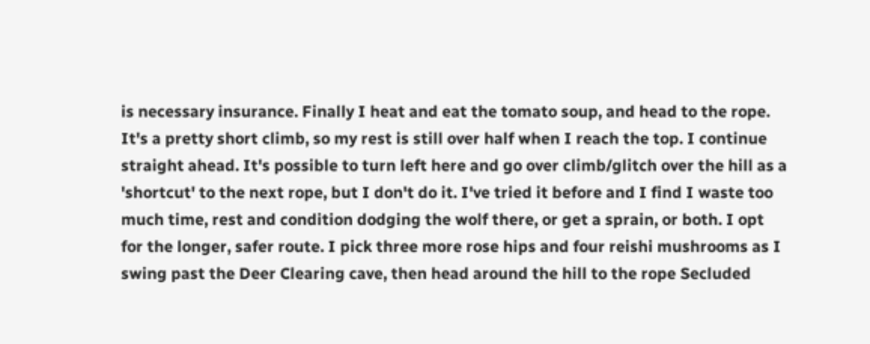is necessary insurance. Finally I heat and eat the tomato soup, and head to the rope. It's a pretty short climb, so my rest is still over half when I reach the top. I continue straight ahead. It's possible to turn left here and go over climb/glitch over the hill as a 'shortcut' to the next rope, but I don't do it. I've tried it before and I find I waste too much time, rest and condition dodging the wolf there, or get a sprain, or both. I opt for the longer, safer route. I pick three more rose hips and four reishi mushrooms as I swing past the Deer Clearing cave, then head around the hill to the rope Secluded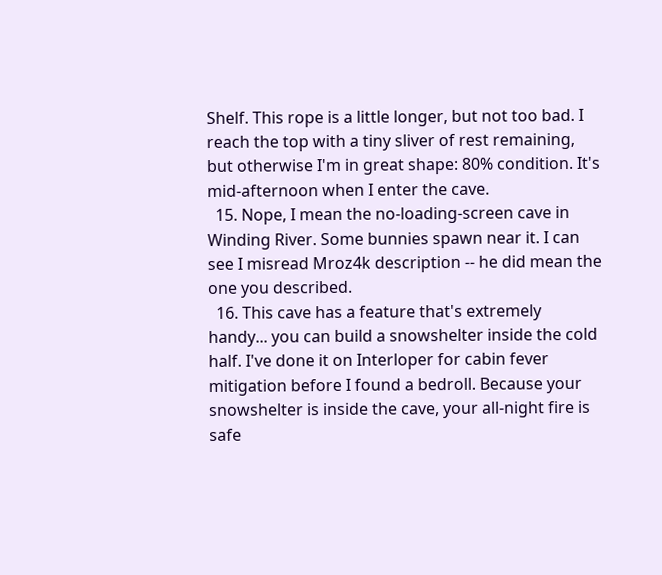Shelf. This rope is a little longer, but not too bad. I reach the top with a tiny sliver of rest remaining, but otherwise I'm in great shape: 80% condition. It's mid-afternoon when I enter the cave.
  15. Nope, I mean the no-loading-screen cave in Winding River. Some bunnies spawn near it. I can see I misread Mroz4k description -- he did mean the one you described.
  16. This cave has a feature that's extremely handy... you can build a snowshelter inside the cold half. I've done it on Interloper for cabin fever mitigation before I found a bedroll. Because your snowshelter is inside the cave, your all-night fire is safe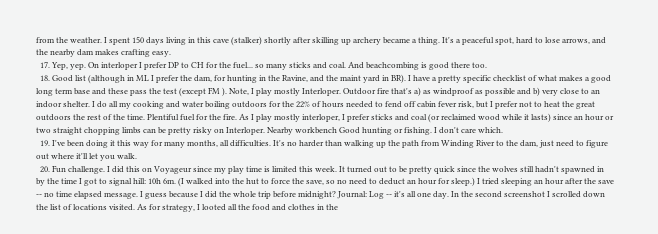from the weather. I spent 150 days living in this cave (stalker) shortly after skilling up archery became a thing. It's a peaceful spot, hard to lose arrows, and the nearby dam makes crafting easy.
  17. Yep, yep. On interloper I prefer DP to CH for the fuel... so many sticks and coal. And beachcombing is good there too.
  18. Good list (although in ML I prefer the dam, for hunting in the Ravine, and the maint yard in BR). I have a pretty specific checklist of what makes a good long term base and these pass the test (except FM ). Note, I play mostly Interloper. Outdoor fire that's a) as windproof as possible and b) very close to an indoor shelter. I do all my cooking and water boiling outdoors for the 22% of hours needed to fend off cabin fever risk, but I prefer not to heat the great outdoors the rest of the time. Plentiful fuel for the fire. As I play mostly interloper, I prefer sticks and coal (or reclaimed wood while it lasts) since an hour or two straight chopping limbs can be pretty risky on Interloper. Nearby workbench Good hunting or fishing. I don't care which.
  19. I've been doing it this way for many months, all difficulties. It's no harder than walking up the path from Winding River to the dam, just need to figure out where it'll let you walk.
  20. Fun challenge. I did this on Voyageur since my play time is limited this week. It turned out to be pretty quick since the wolves still hadn't spawned in by the time I got to signal hill: 10h 6m. (I walked into the hut to force the save, so no need to deduct an hour for sleep.) I tried sleeping an hour after the save -- no time elapsed message. I guess because I did the whole trip before midnight? Journal: Log -- it's all one day. In the second screenshot I scrolled down the list of locations visited. As for strategy, I looted all the food and clothes in the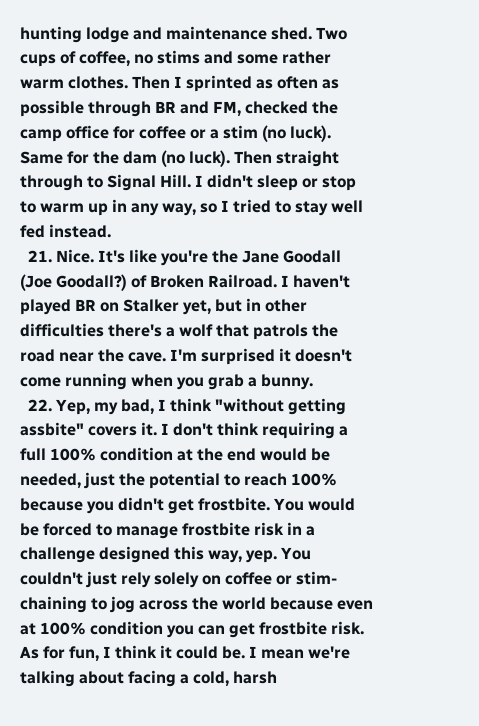hunting lodge and maintenance shed. Two cups of coffee, no stims and some rather warm clothes. Then I sprinted as often as possible through BR and FM, checked the camp office for coffee or a stim (no luck). Same for the dam (no luck). Then straight through to Signal Hill. I didn't sleep or stop to warm up in any way, so I tried to stay well fed instead.
  21. Nice. It's like you're the Jane Goodall (Joe Goodall?) of Broken Railroad. I haven't played BR on Stalker yet, but in other difficulties there's a wolf that patrols the road near the cave. I'm surprised it doesn't come running when you grab a bunny.
  22. Yep, my bad, I think "without getting assbite" covers it. I don't think requiring a full 100% condition at the end would be needed, just the potential to reach 100% because you didn't get frostbite. You would be forced to manage frostbite risk in a challenge designed this way, yep. You couldn't just rely solely on coffee or stim-chaining to jog across the world because even at 100% condition you can get frostbite risk. As for fun, I think it could be. I mean we're talking about facing a cold, harsh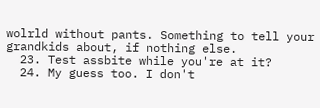wolrld without pants. Something to tell your grandkids about, if nothing else.
  23. Test assbite while you're at it?
  24. My guess too. I don't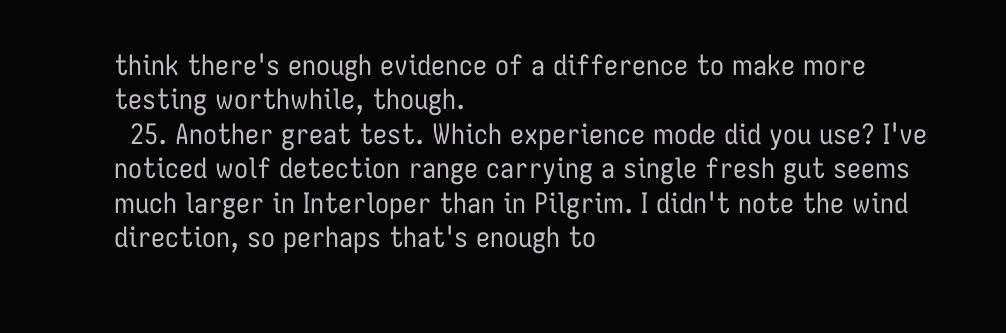think there's enough evidence of a difference to make more testing worthwhile, though.
  25. Another great test. Which experience mode did you use? I've noticed wolf detection range carrying a single fresh gut seems much larger in Interloper than in Pilgrim. I didn't note the wind direction, so perhaps that's enough to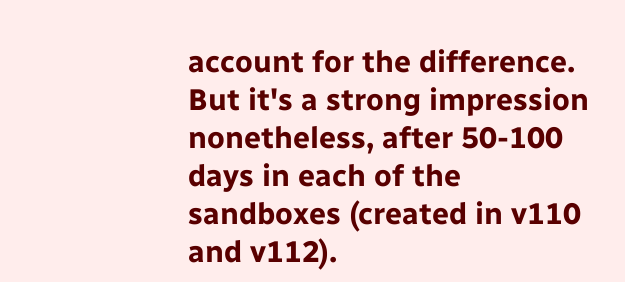account for the difference. But it's a strong impression nonetheless, after 50-100 days in each of the sandboxes (created in v110 and v112).